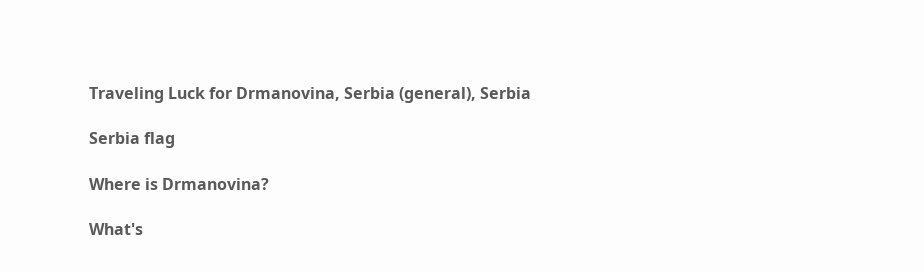Traveling Luck for Drmanovina, Serbia (general), Serbia

Serbia flag

Where is Drmanovina?

What's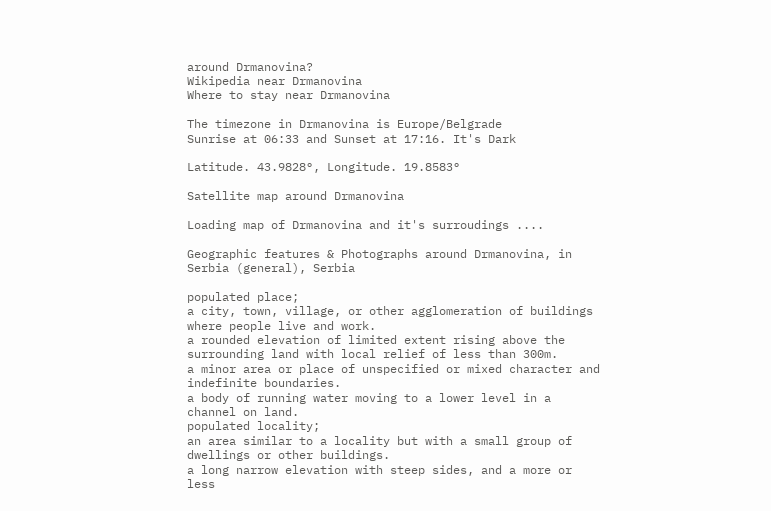around Drmanovina?
Wikipedia near Drmanovina
Where to stay near Drmanovina

The timezone in Drmanovina is Europe/Belgrade
Sunrise at 06:33 and Sunset at 17:16. It's Dark

Latitude. 43.9828°, Longitude. 19.8583°

Satellite map around Drmanovina

Loading map of Drmanovina and it's surroudings ....

Geographic features & Photographs around Drmanovina, in Serbia (general), Serbia

populated place;
a city, town, village, or other agglomeration of buildings where people live and work.
a rounded elevation of limited extent rising above the surrounding land with local relief of less than 300m.
a minor area or place of unspecified or mixed character and indefinite boundaries.
a body of running water moving to a lower level in a channel on land.
populated locality;
an area similar to a locality but with a small group of dwellings or other buildings.
a long narrow elevation with steep sides, and a more or less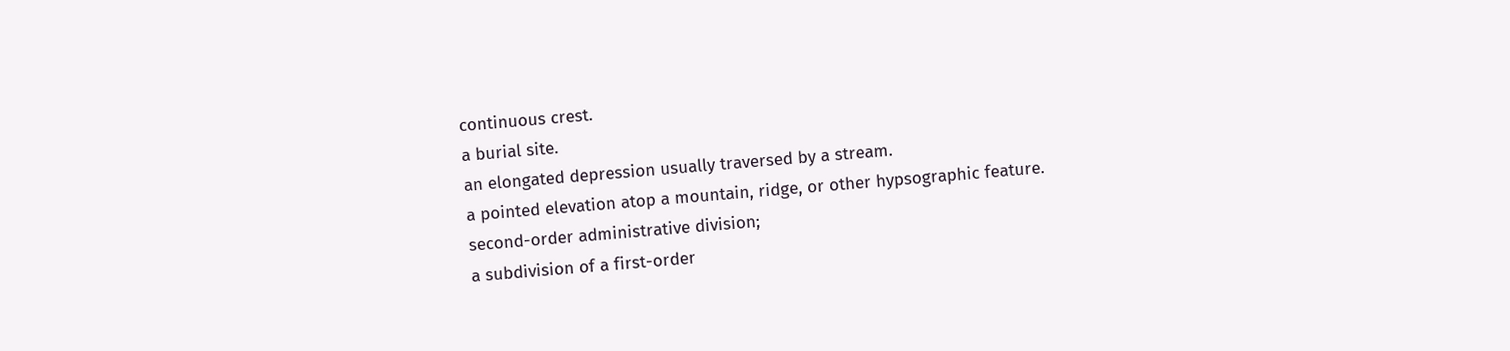continuous crest.
a burial site.
an elongated depression usually traversed by a stream.
a pointed elevation atop a mountain, ridge, or other hypsographic feature.
second-order administrative division;
a subdivision of a first-order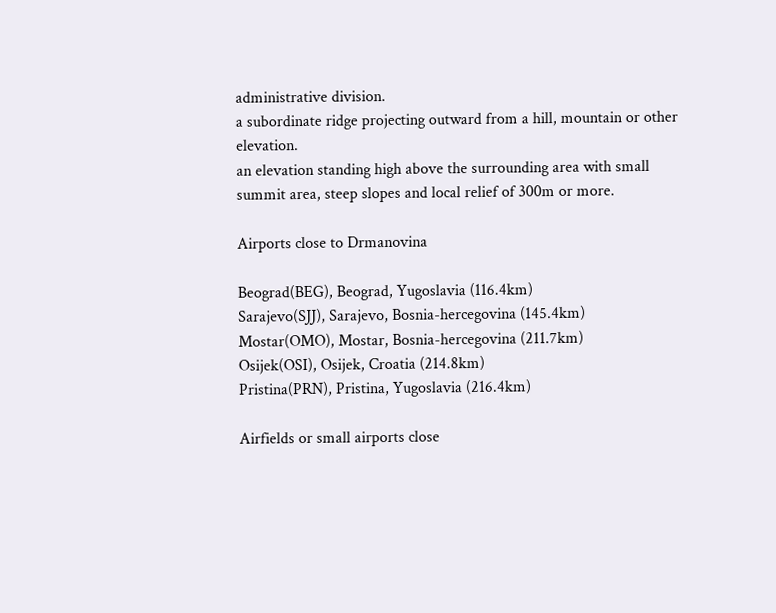administrative division.
a subordinate ridge projecting outward from a hill, mountain or other elevation.
an elevation standing high above the surrounding area with small summit area, steep slopes and local relief of 300m or more.

Airports close to Drmanovina

Beograd(BEG), Beograd, Yugoslavia (116.4km)
Sarajevo(SJJ), Sarajevo, Bosnia-hercegovina (145.4km)
Mostar(OMO), Mostar, Bosnia-hercegovina (211.7km)
Osijek(OSI), Osijek, Croatia (214.8km)
Pristina(PRN), Pristina, Yugoslavia (216.4km)

Airfields or small airports close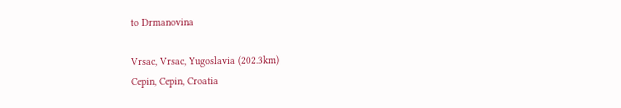to Drmanovina

Vrsac, Vrsac, Yugoslavia (202.3km)
Cepin, Cepin, Croatia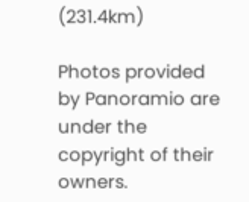(231.4km)

Photos provided by Panoramio are under the copyright of their owners.